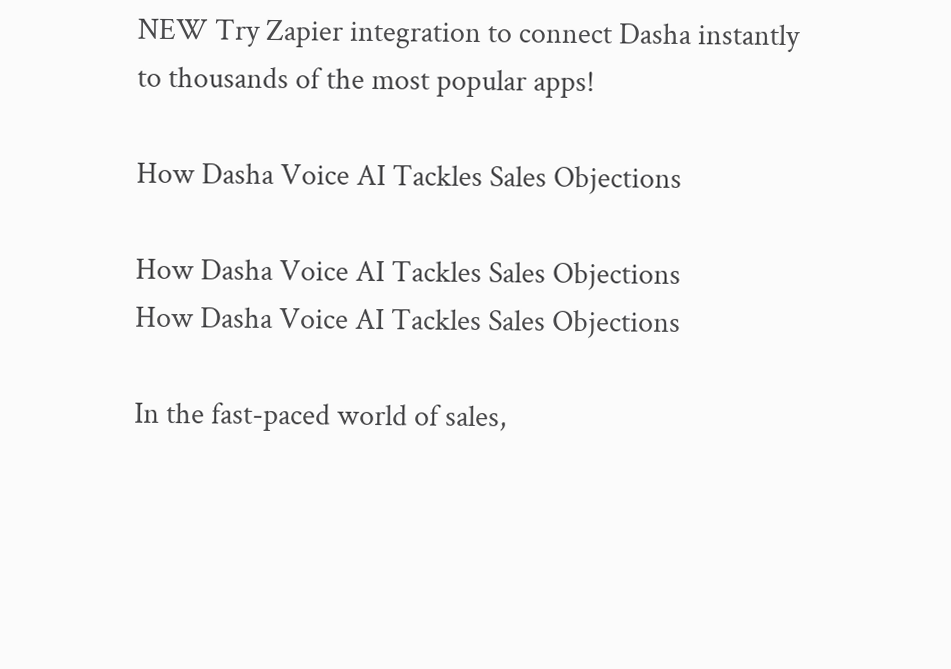NEW Try Zapier integration to connect Dasha instantly to thousands of the most popular apps!

How Dasha Voice AI Tackles Sales Objections

How Dasha Voice AI Tackles Sales Objections
How Dasha Voice AI Tackles Sales Objections

In the fast-paced world of sales,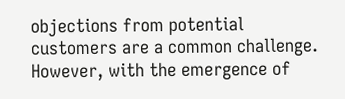objections from potential customers are a common challenge. However, with the emergence of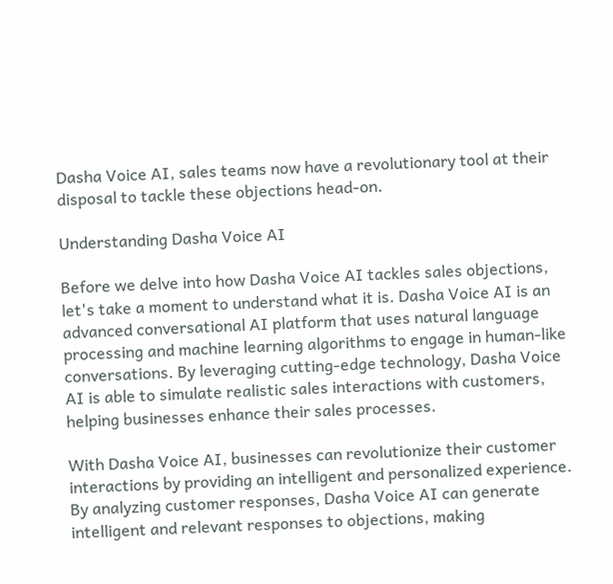Dasha Voice AI, sales teams now have a revolutionary tool at their disposal to tackle these objections head-on.

Understanding Dasha Voice AI

Before we delve into how Dasha Voice AI tackles sales objections, let's take a moment to understand what it is. Dasha Voice AI is an advanced conversational AI platform that uses natural language processing and machine learning algorithms to engage in human-like conversations. By leveraging cutting-edge technology, Dasha Voice AI is able to simulate realistic sales interactions with customers, helping businesses enhance their sales processes.

With Dasha Voice AI, businesses can revolutionize their customer interactions by providing an intelligent and personalized experience. By analyzing customer responses, Dasha Voice AI can generate intelligent and relevant responses to objections, making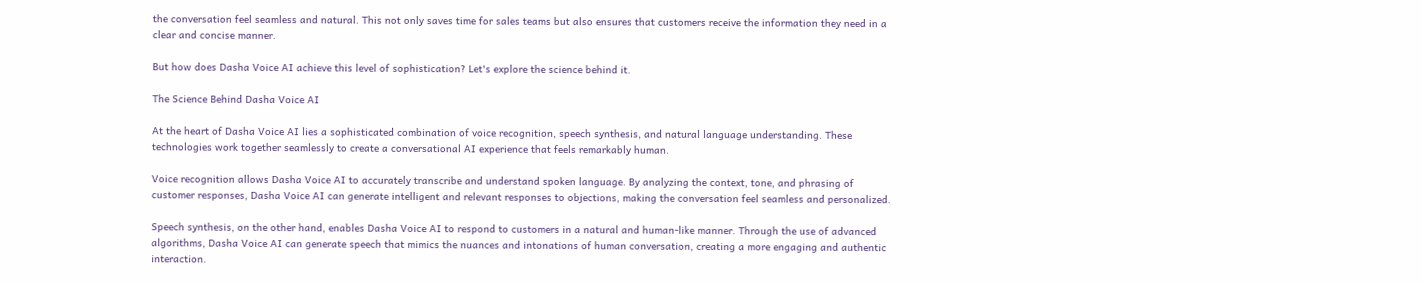the conversation feel seamless and natural. This not only saves time for sales teams but also ensures that customers receive the information they need in a clear and concise manner.

But how does Dasha Voice AI achieve this level of sophistication? Let's explore the science behind it.

The Science Behind Dasha Voice AI

At the heart of Dasha Voice AI lies a sophisticated combination of voice recognition, speech synthesis, and natural language understanding. These technologies work together seamlessly to create a conversational AI experience that feels remarkably human.

Voice recognition allows Dasha Voice AI to accurately transcribe and understand spoken language. By analyzing the context, tone, and phrasing of customer responses, Dasha Voice AI can generate intelligent and relevant responses to objections, making the conversation feel seamless and personalized.

Speech synthesis, on the other hand, enables Dasha Voice AI to respond to customers in a natural and human-like manner. Through the use of advanced algorithms, Dasha Voice AI can generate speech that mimics the nuances and intonations of human conversation, creating a more engaging and authentic interaction.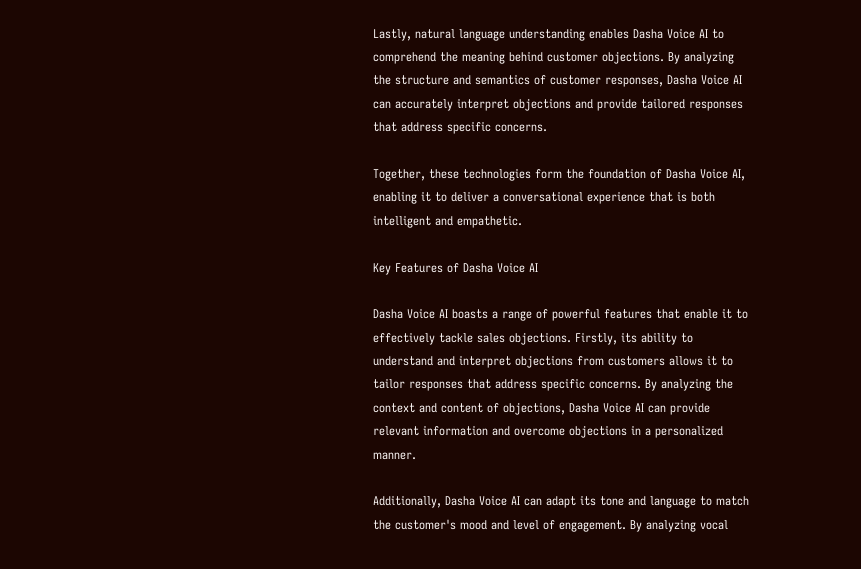Lastly, natural language understanding enables Dasha Voice AI to comprehend the meaning behind customer objections. By analyzing the structure and semantics of customer responses, Dasha Voice AI can accurately interpret objections and provide tailored responses that address specific concerns.

Together, these technologies form the foundation of Dasha Voice AI, enabling it to deliver a conversational experience that is both intelligent and empathetic.

Key Features of Dasha Voice AI

Dasha Voice AI boasts a range of powerful features that enable it to effectively tackle sales objections. Firstly, its ability to understand and interpret objections from customers allows it to tailor responses that address specific concerns. By analyzing the context and content of objections, Dasha Voice AI can provide relevant information and overcome objections in a personalized manner.

Additionally, Dasha Voice AI can adapt its tone and language to match the customer's mood and level of engagement. By analyzing vocal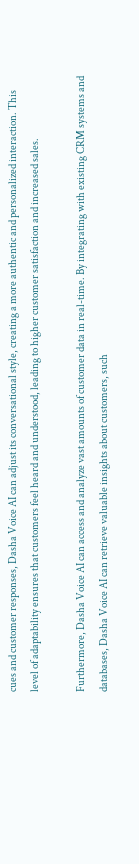cues and customer responses, Dasha Voice AI can adjust its conversational style, creating a more authentic and personalized interaction. This level of adaptability ensures that customers feel heard and understood, leading to higher customer satisfaction and increased sales.

Furthermore, Dasha Voice AI can access and analyze vast amounts of customer data in real-time. By integrating with existing CRM systems and databases, Dasha Voice AI can retrieve valuable insights about customers, such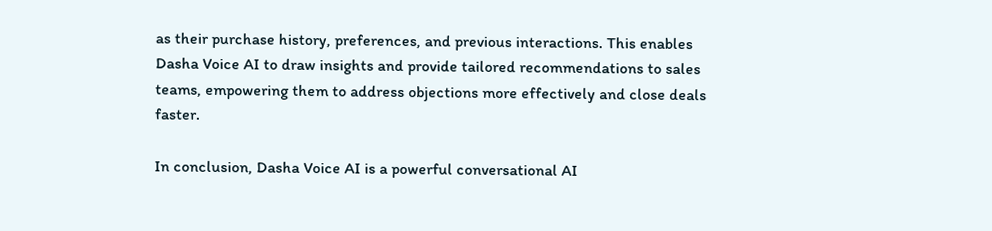as their purchase history, preferences, and previous interactions. This enables Dasha Voice AI to draw insights and provide tailored recommendations to sales teams, empowering them to address objections more effectively and close deals faster.

In conclusion, Dasha Voice AI is a powerful conversational AI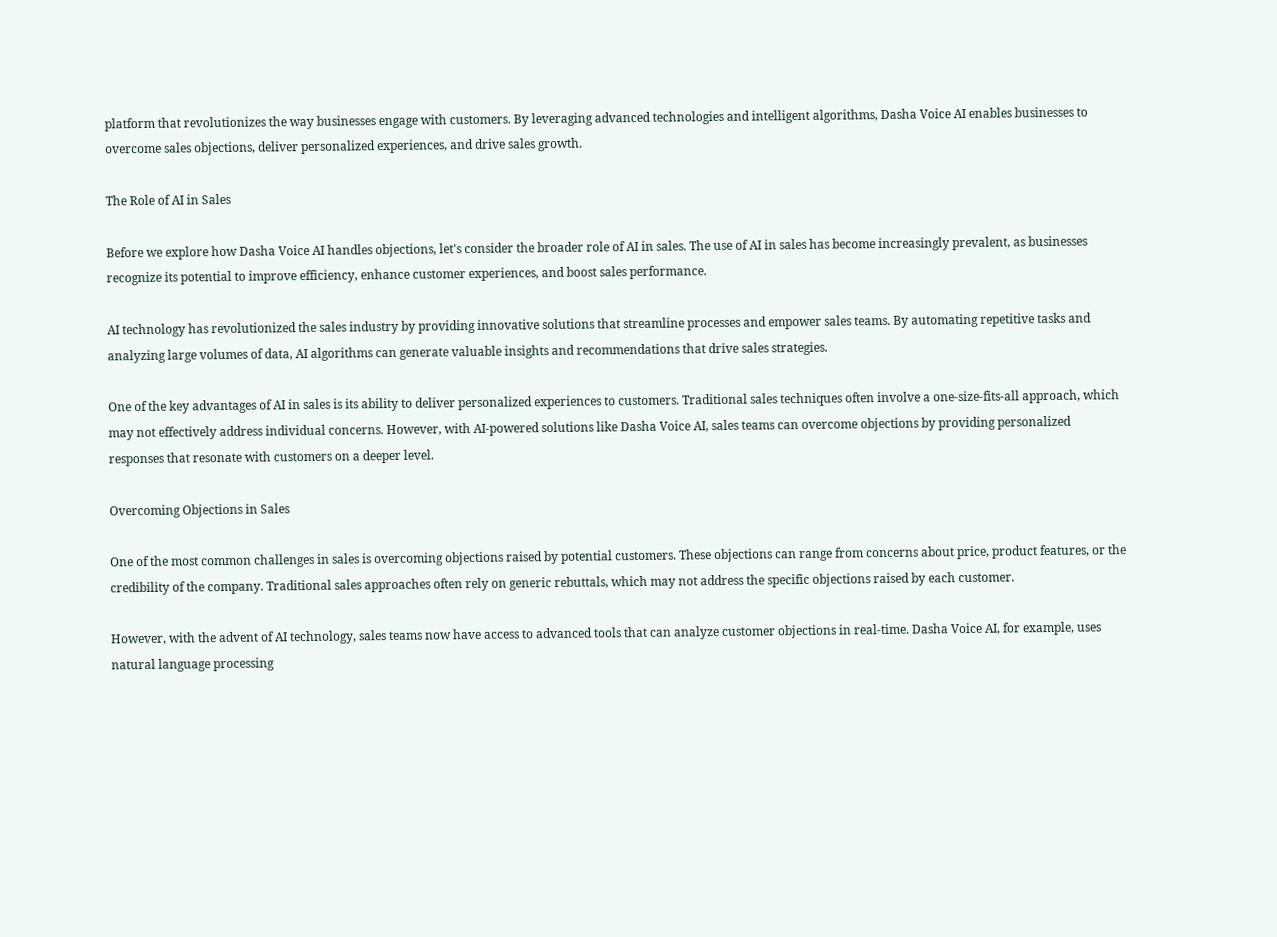platform that revolutionizes the way businesses engage with customers. By leveraging advanced technologies and intelligent algorithms, Dasha Voice AI enables businesses to overcome sales objections, deliver personalized experiences, and drive sales growth.

The Role of AI in Sales

Before we explore how Dasha Voice AI handles objections, let's consider the broader role of AI in sales. The use of AI in sales has become increasingly prevalent, as businesses recognize its potential to improve efficiency, enhance customer experiences, and boost sales performance.

AI technology has revolutionized the sales industry by providing innovative solutions that streamline processes and empower sales teams. By automating repetitive tasks and analyzing large volumes of data, AI algorithms can generate valuable insights and recommendations that drive sales strategies.

One of the key advantages of AI in sales is its ability to deliver personalized experiences to customers. Traditional sales techniques often involve a one-size-fits-all approach, which may not effectively address individual concerns. However, with AI-powered solutions like Dasha Voice AI, sales teams can overcome objections by providing personalized responses that resonate with customers on a deeper level.

Overcoming Objections in Sales

One of the most common challenges in sales is overcoming objections raised by potential customers. These objections can range from concerns about price, product features, or the credibility of the company. Traditional sales approaches often rely on generic rebuttals, which may not address the specific objections raised by each customer.

However, with the advent of AI technology, sales teams now have access to advanced tools that can analyze customer objections in real-time. Dasha Voice AI, for example, uses natural language processing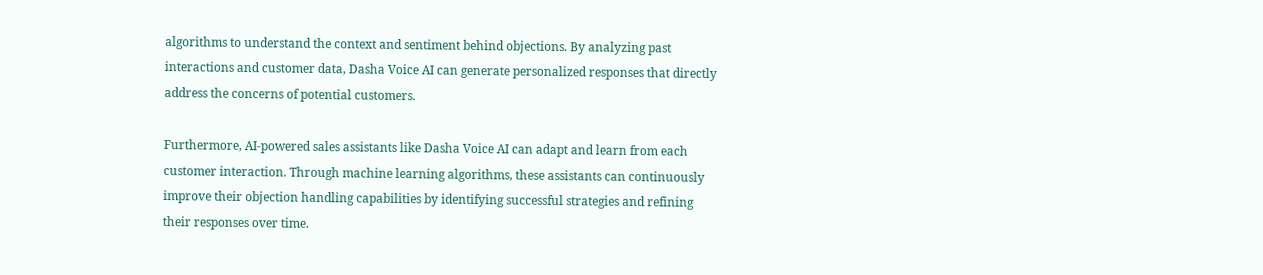algorithms to understand the context and sentiment behind objections. By analyzing past interactions and customer data, Dasha Voice AI can generate personalized responses that directly address the concerns of potential customers.

Furthermore, AI-powered sales assistants like Dasha Voice AI can adapt and learn from each customer interaction. Through machine learning algorithms, these assistants can continuously improve their objection handling capabilities by identifying successful strategies and refining their responses over time.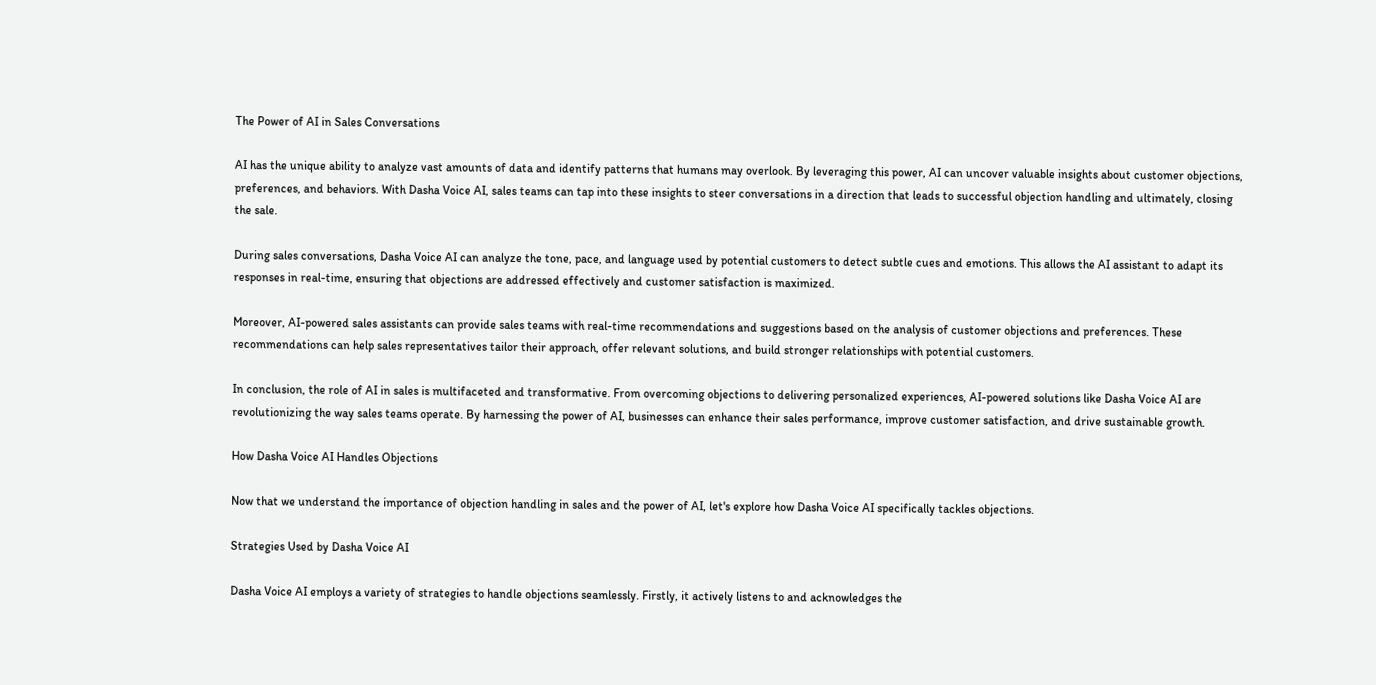The Power of AI in Sales Conversations

AI has the unique ability to analyze vast amounts of data and identify patterns that humans may overlook. By leveraging this power, AI can uncover valuable insights about customer objections, preferences, and behaviors. With Dasha Voice AI, sales teams can tap into these insights to steer conversations in a direction that leads to successful objection handling and ultimately, closing the sale.

During sales conversations, Dasha Voice AI can analyze the tone, pace, and language used by potential customers to detect subtle cues and emotions. This allows the AI assistant to adapt its responses in real-time, ensuring that objections are addressed effectively and customer satisfaction is maximized.

Moreover, AI-powered sales assistants can provide sales teams with real-time recommendations and suggestions based on the analysis of customer objections and preferences. These recommendations can help sales representatives tailor their approach, offer relevant solutions, and build stronger relationships with potential customers.

In conclusion, the role of AI in sales is multifaceted and transformative. From overcoming objections to delivering personalized experiences, AI-powered solutions like Dasha Voice AI are revolutionizing the way sales teams operate. By harnessing the power of AI, businesses can enhance their sales performance, improve customer satisfaction, and drive sustainable growth.

How Dasha Voice AI Handles Objections

Now that we understand the importance of objection handling in sales and the power of AI, let's explore how Dasha Voice AI specifically tackles objections.

Strategies Used by Dasha Voice AI

Dasha Voice AI employs a variety of strategies to handle objections seamlessly. Firstly, it actively listens to and acknowledges the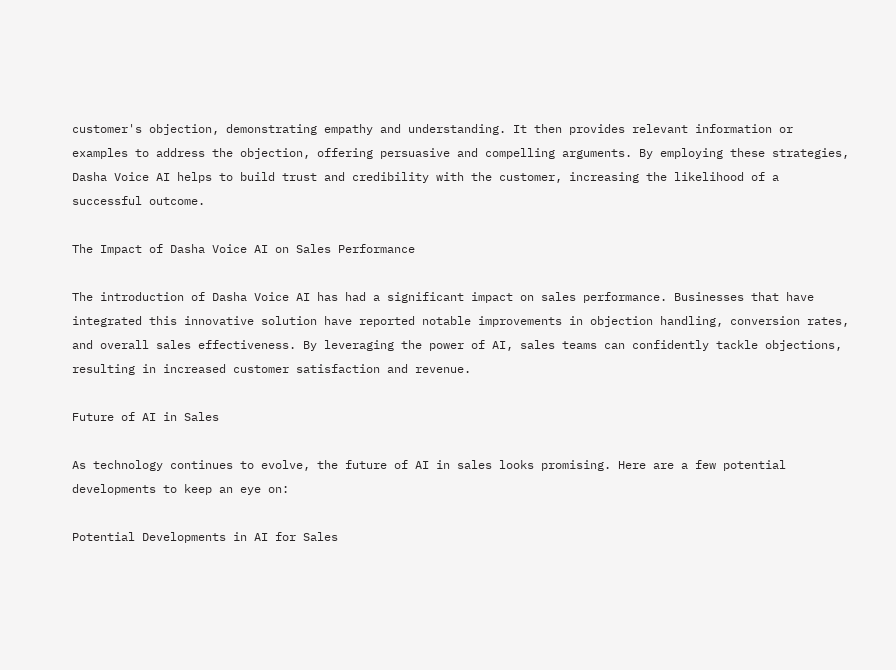customer's objection, demonstrating empathy and understanding. It then provides relevant information or examples to address the objection, offering persuasive and compelling arguments. By employing these strategies, Dasha Voice AI helps to build trust and credibility with the customer, increasing the likelihood of a successful outcome.

The Impact of Dasha Voice AI on Sales Performance

The introduction of Dasha Voice AI has had a significant impact on sales performance. Businesses that have integrated this innovative solution have reported notable improvements in objection handling, conversion rates, and overall sales effectiveness. By leveraging the power of AI, sales teams can confidently tackle objections, resulting in increased customer satisfaction and revenue.

Future of AI in Sales

As technology continues to evolve, the future of AI in sales looks promising. Here are a few potential developments to keep an eye on:

Potential Developments in AI for Sales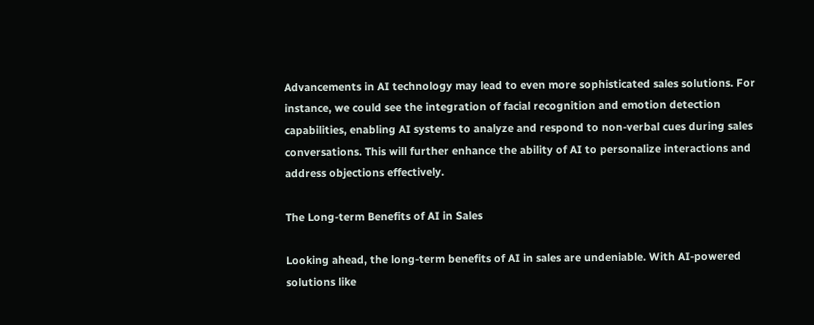Advancements in AI technology may lead to even more sophisticated sales solutions. For instance, we could see the integration of facial recognition and emotion detection capabilities, enabling AI systems to analyze and respond to non-verbal cues during sales conversations. This will further enhance the ability of AI to personalize interactions and address objections effectively.

The Long-term Benefits of AI in Sales

Looking ahead, the long-term benefits of AI in sales are undeniable. With AI-powered solutions like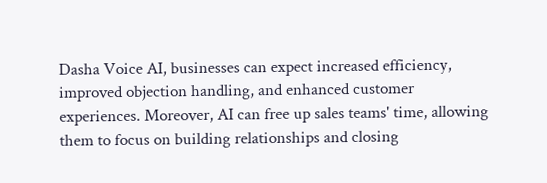Dasha Voice AI, businesses can expect increased efficiency, improved objection handling, and enhanced customer experiences. Moreover, AI can free up sales teams' time, allowing them to focus on building relationships and closing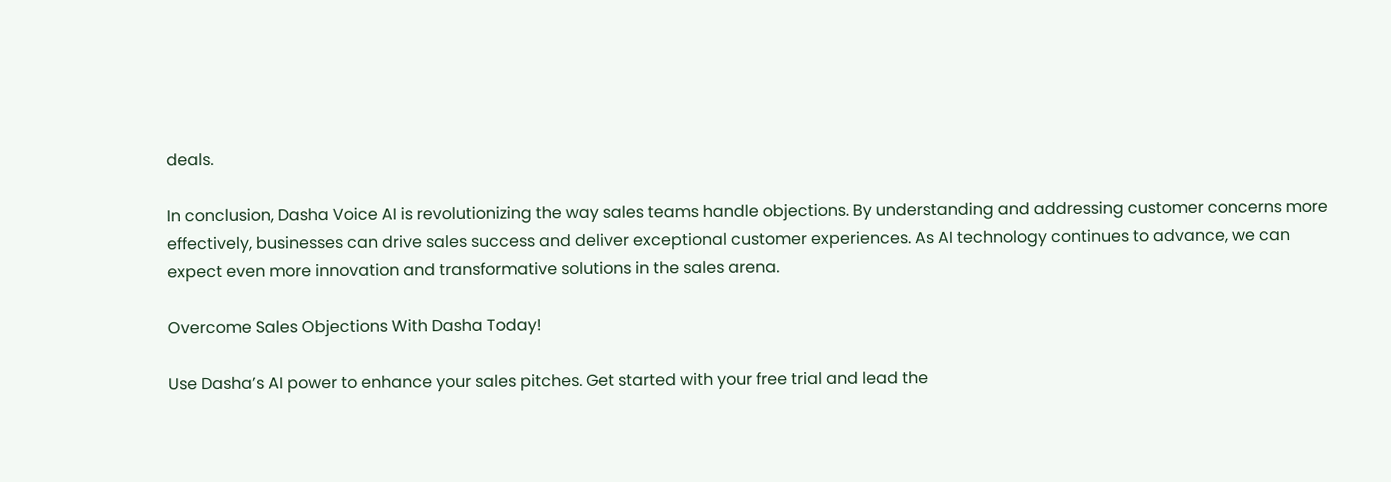deals.

In conclusion, Dasha Voice AI is revolutionizing the way sales teams handle objections. By understanding and addressing customer concerns more effectively, businesses can drive sales success and deliver exceptional customer experiences. As AI technology continues to advance, we can expect even more innovation and transformative solutions in the sales arena.

Overcome Sales Objections With Dasha Today!

Use Dasha’s AI power to enhance your sales pitches. Get started with your free trial and lead the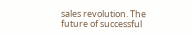sales revolution. The future of successful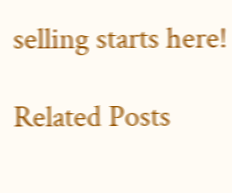selling starts here!

Related Posts